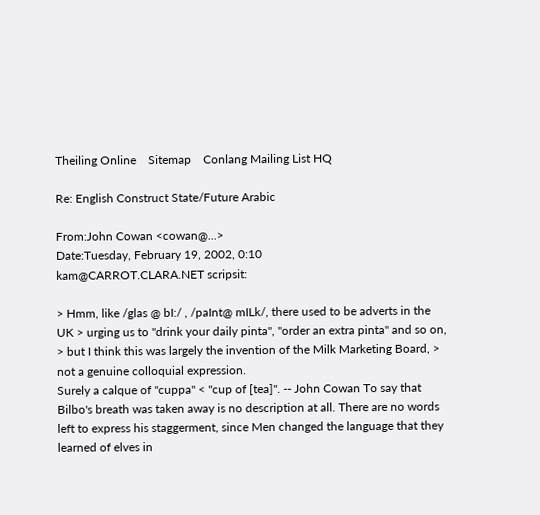Theiling Online    Sitemap    Conlang Mailing List HQ

Re: English Construct State/Future Arabic

From:John Cowan <cowan@...>
Date:Tuesday, February 19, 2002, 0:10
kam@CARROT.CLARA.NET scripsit:

> Hmm, like /glas @ bI:/ , /paInt@ mILk/, there used to be adverts in the UK > urging us to "drink your daily pinta", "order an extra pinta" and so on, > but I think this was largely the invention of the Milk Marketing Board, > not a genuine colloquial expression.
Surely a calque of "cuppa" < "cup of [tea]". -- John Cowan To say that Bilbo's breath was taken away is no description at all. There are no words left to express his staggerment, since Men changed the language that they learned of elves in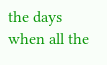the days when all the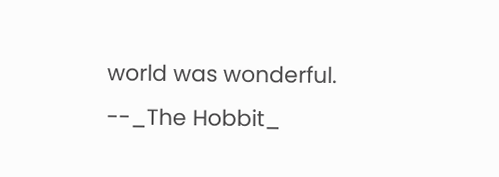world was wonderful. --_The Hobbit_